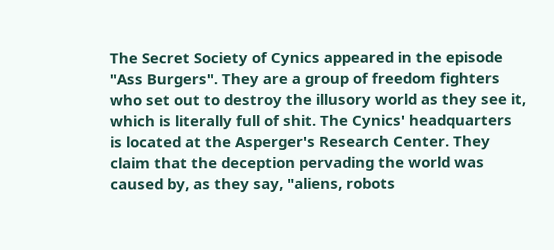The Secret Society of Cynics appeared in the episode "Ass Burgers". They are a group of freedom fighters who set out to destroy the illusory world as they see it, which is literally full of shit. The Cynics' headquarters is located at the Asperger's Research Center. They claim that the deception pervading the world was caused by, as they say, "aliens, robots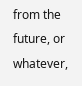from the future, or whatever,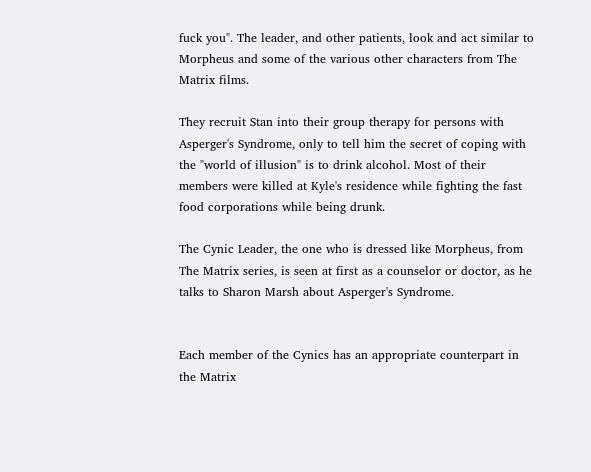fuck you". The leader, and other patients, look and act similar to Morpheus and some of the various other characters from The Matrix films.

They recruit Stan into their group therapy for persons with Asperger's Syndrome, only to tell him the secret of coping with the "world of illusion" is to drink alcohol. Most of their members were killed at Kyle's residence while fighting the fast food corporations while being drunk.

The Cynic Leader, the one who is dressed like Morpheus, from The Matrix series, is seen at first as a counselor or doctor, as he talks to Sharon Marsh about Asperger's Syndrome.


Each member of the Cynics has an appropriate counterpart in the Matrix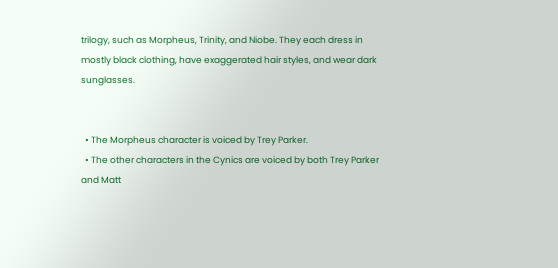trilogy, such as Morpheus, Trinity, and Niobe. They each dress in mostly black clothing, have exaggerated hair styles, and wear dark sunglasses.


  • The Morpheus character is voiced by Trey Parker.
  • The other characters in the Cynics are voiced by both Trey Parker and Matt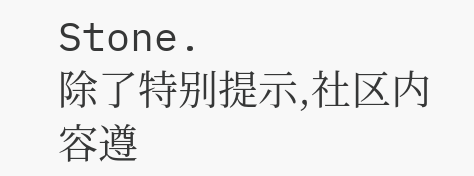Stone.
除了特别提示,社区内容遵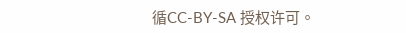循CC-BY-SA 授权许可。